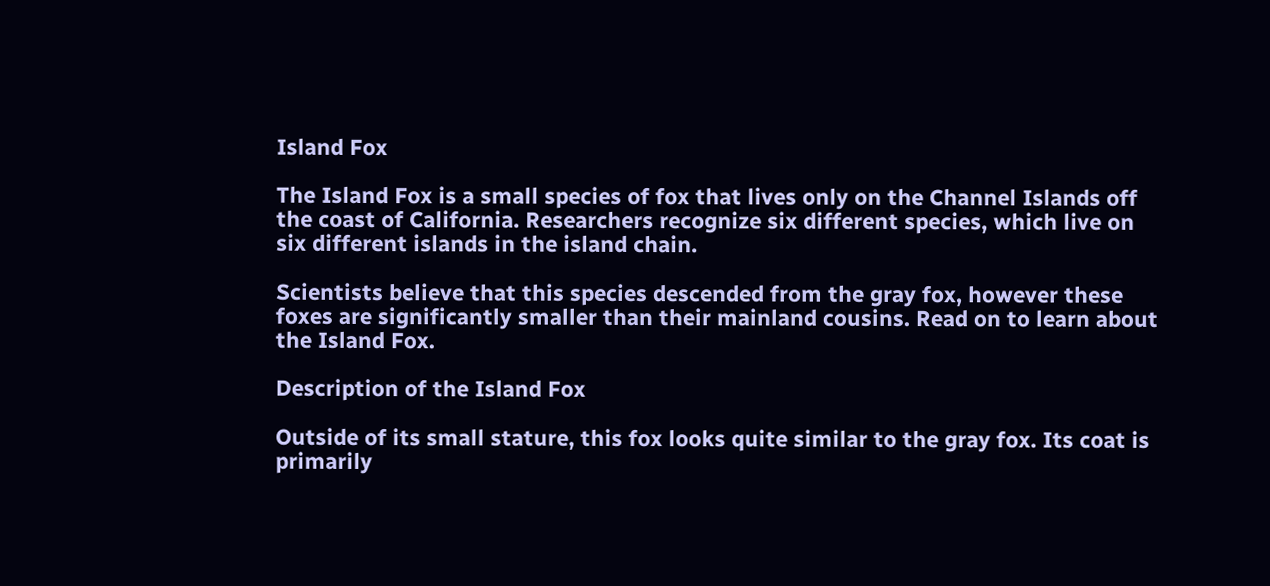Island Fox

The Island Fox is a small species of fox that lives only on the Channel Islands off the coast of California. Researchers recognize six different species, which live on six different islands in the island chain.

Scientists believe that this species descended from the gray fox, however these foxes are significantly smaller than their mainland cousins. Read on to learn about the Island Fox.

Description of the Island Fox

Outside of its small stature, this fox looks quite similar to the gray fox. Its coat is primarily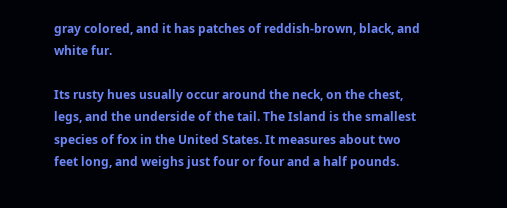gray colored, and it has patches of reddish-brown, black, and white fur.

Its rusty hues usually occur around the neck, on the chest, legs, and the underside of the tail. The Island is the smallest species of fox in the United States. It measures about two feet long, and weighs just four or four and a half pounds.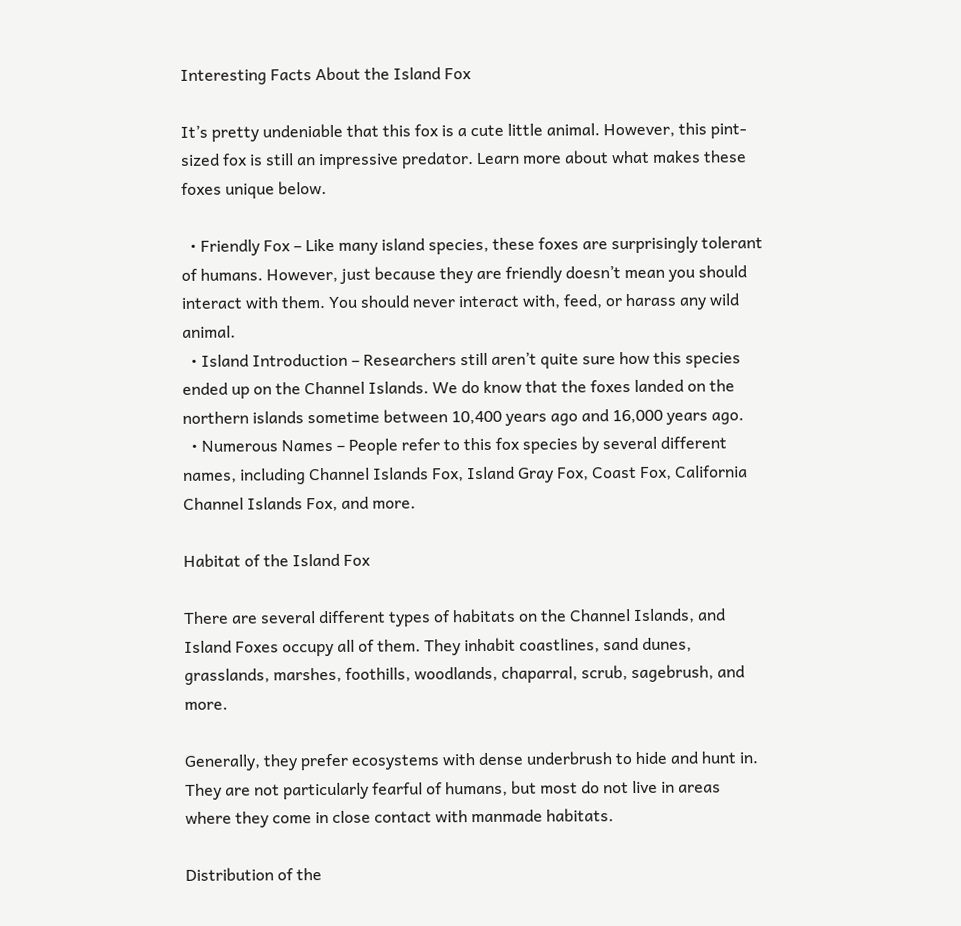Interesting Facts About the Island Fox

It’s pretty undeniable that this fox is a cute little animal. However, this pint-sized fox is still an impressive predator. Learn more about what makes these foxes unique below.

  • Friendly Fox – Like many island species, these foxes are surprisingly tolerant of humans. However, just because they are friendly doesn’t mean you should interact with them. You should never interact with, feed, or harass any wild animal.
  • Island Introduction – Researchers still aren’t quite sure how this species ended up on the Channel Islands. We do know that the foxes landed on the northern islands sometime between 10,400 years ago and 16,000 years ago.
  • Numerous Names – People refer to this fox species by several different names, including Channel Islands Fox, Island Gray Fox, Coast Fox, California Channel Islands Fox, and more.

Habitat of the Island Fox

There are several different types of habitats on the Channel Islands, and Island Foxes occupy all of them. They inhabit coastlines, sand dunes, grasslands, marshes, foothills, woodlands, chaparral, scrub, sagebrush, and more.

Generally, they prefer ecosystems with dense underbrush to hide and hunt in. They are not particularly fearful of humans, but most do not live in areas where they come in close contact with manmade habitats.

Distribution of the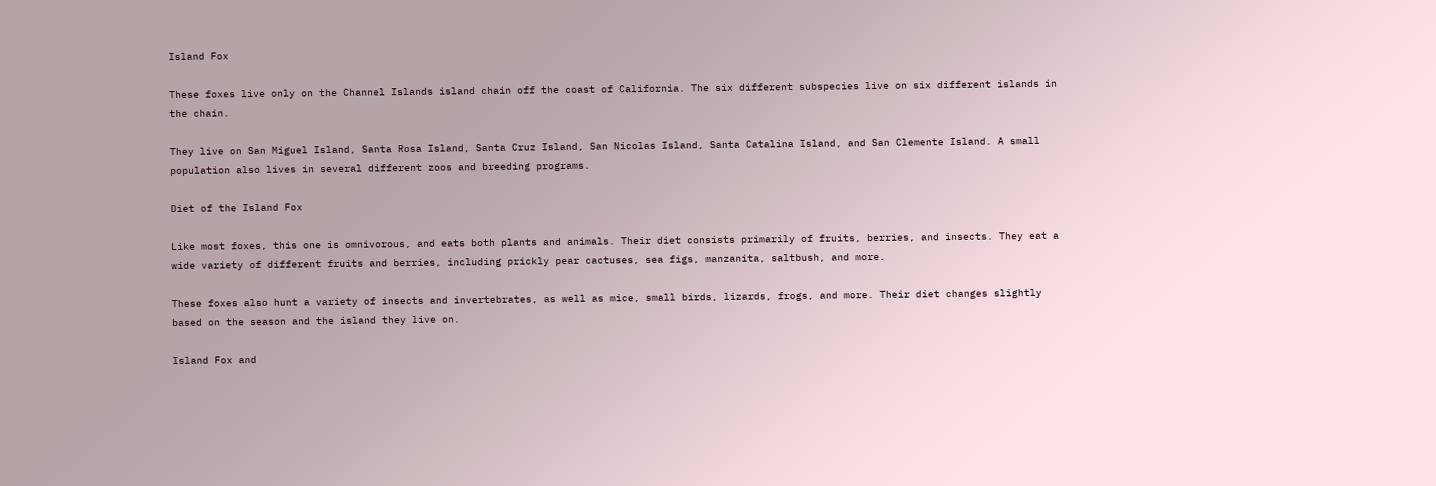Island Fox

These foxes live only on the Channel Islands island chain off the coast of California. The six different subspecies live on six different islands in the chain.

They live on San Miguel Island, Santa Rosa Island, Santa Cruz Island, San Nicolas Island, Santa Catalina Island, and San Clemente Island. A small population also lives in several different zoos and breeding programs.

Diet of the Island Fox

Like most foxes, this one is omnivorous, and eats both plants and animals. Their diet consists primarily of fruits, berries, and insects. They eat a wide variety of different fruits and berries, including prickly pear cactuses, sea figs, manzanita, saltbush, and more.

These foxes also hunt a variety of insects and invertebrates, as well as mice, small birds, lizards, frogs, and more. Their diet changes slightly based on the season and the island they live on.

Island Fox and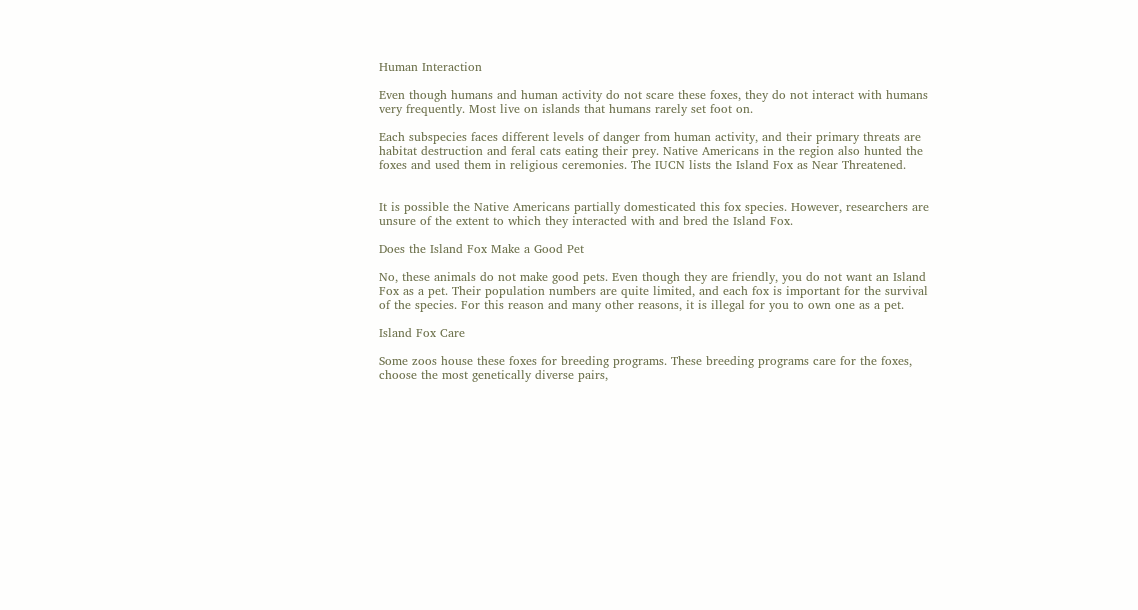Human Interaction

Even though humans and human activity do not scare these foxes, they do not interact with humans very frequently. Most live on islands that humans rarely set foot on.

Each subspecies faces different levels of danger from human activity, and their primary threats are habitat destruction and feral cats eating their prey. Native Americans in the region also hunted the foxes and used them in religious ceremonies. The IUCN lists the Island Fox as Near Threatened.


It is possible the Native Americans partially domesticated this fox species. However, researchers are unsure of the extent to which they interacted with and bred the Island Fox.

Does the Island Fox Make a Good Pet

No, these animals do not make good pets. Even though they are friendly, you do not want an Island Fox as a pet. Their population numbers are quite limited, and each fox is important for the survival of the species. For this reason and many other reasons, it is illegal for you to own one as a pet.

Island Fox Care

Some zoos house these foxes for breeding programs. These breeding programs care for the foxes, choose the most genetically diverse pairs,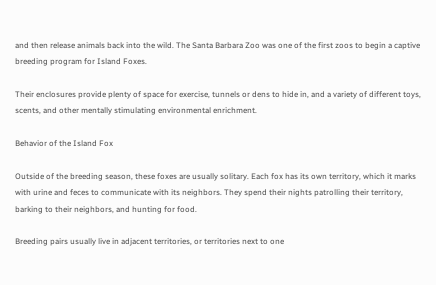and then release animals back into the wild. The Santa Barbara Zoo was one of the first zoos to begin a captive breeding program for Island Foxes.

Their enclosures provide plenty of space for exercise, tunnels or dens to hide in, and a variety of different toys, scents, and other mentally stimulating environmental enrichment.

Behavior of the Island Fox

Outside of the breeding season, these foxes are usually solitary. Each fox has its own territory, which it marks with urine and feces to communicate with its neighbors. They spend their nights patrolling their territory, barking to their neighbors, and hunting for food.

Breeding pairs usually live in adjacent territories, or territories next to one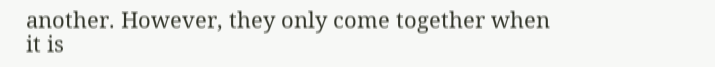another. However, they only come together when it is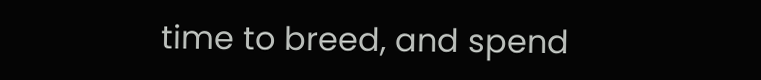time to breed, and spend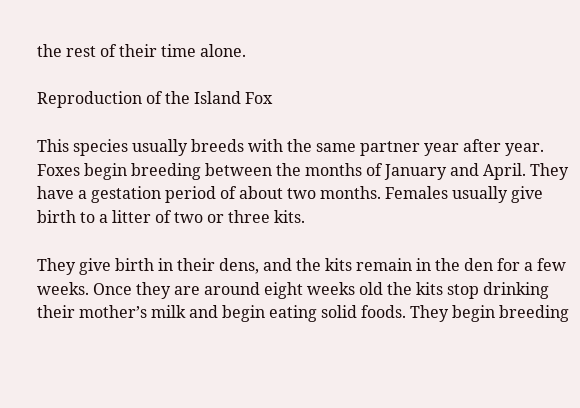the rest of their time alone.

Reproduction of the Island Fox

This species usually breeds with the same partner year after year. Foxes begin breeding between the months of January and April. They have a gestation period of about two months. Females usually give birth to a litter of two or three kits.

They give birth in their dens, and the kits remain in the den for a few weeks. Once they are around eight weeks old the kits stop drinking their mother’s milk and begin eating solid foods. They begin breeding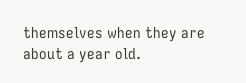themselves when they are about a year old.